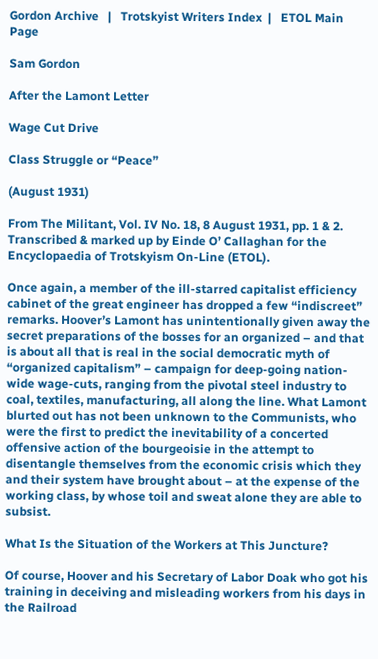Gordon Archive   |   Trotskyist Writers Index  |   ETOL Main Page

Sam Gordon

After the Lamont Letter

Wage Cut Drive

Class Struggle or “Peace”

(August 1931)

From The Militant, Vol. IV No. 18, 8 August 1931, pp. 1 & 2.
Transcribed & marked up by Einde O’ Callaghan for the Encyclopaedia of Trotskyism On-Line (ETOL).

Once again, a member of the ill-starred capitalist efficiency cabinet of the great engineer has dropped a few “indiscreet” remarks. Hoover’s Lamont has unintentionally given away the secret preparations of the bosses for an organized – and that is about all that is real in the social democratic myth of “organized capitalism” – campaign for deep-going nation-wide wage-cuts, ranging from the pivotal steel industry to coal, textiles, manufacturing, all along the line. What Lamont blurted out has not been unknown to the Communists, who were the first to predict the inevitability of a concerted offensive action of the bourgeoisie in the attempt to disentangle themselves from the economic crisis which they and their system have brought about – at the expense of the working class, by whose toil and sweat alone they are able to subsist.

What Is the Situation of the Workers at This Juncture?

Of course, Hoover and his Secretary of Labor Doak who got his training in deceiving and misleading workers from his days in the Railroad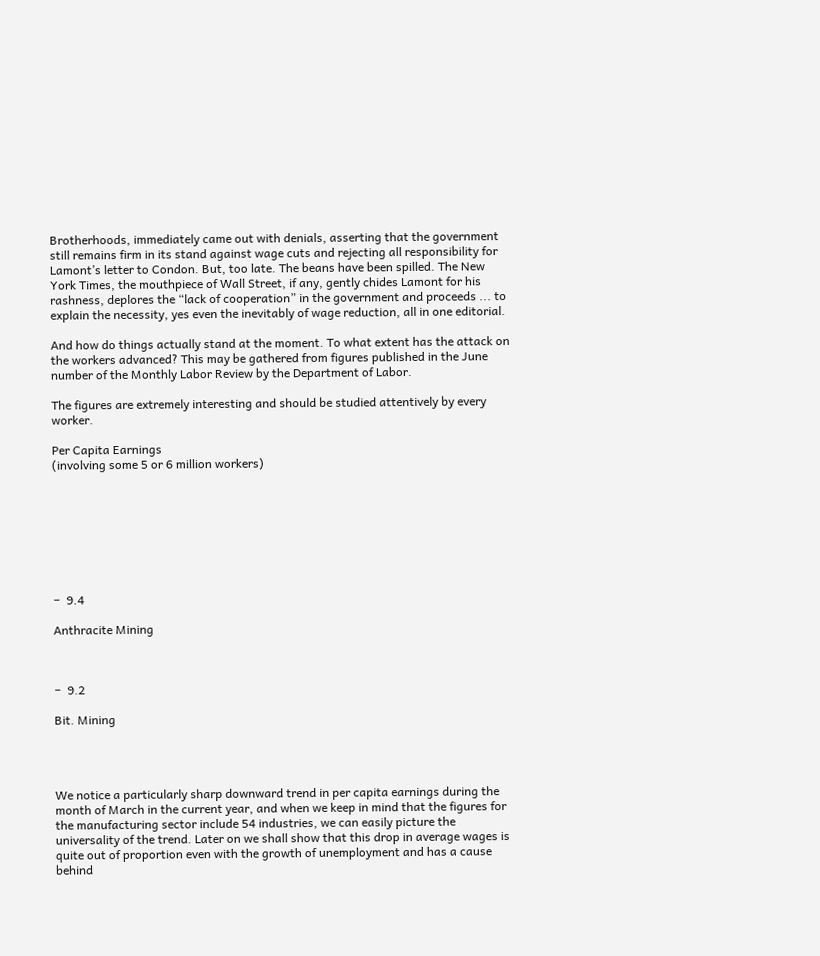Brotherhoods, immediately came out with denials, asserting that the government still remains firm in its stand against wage cuts and rejecting all responsibility for Lamont’s letter to Condon. But, too late. The beans have been spilled. The New York Times, the mouthpiece of Wall Street, if any, gently chides Lamont for his rashness, deplores the “lack of cooperation” in the government and proceeds ... to explain the necessity, yes even the inevitably of wage reduction, all in one editorial.

And how do things actually stand at the moment. To what extent has the attack on the workers advanced? This may be gathered from figures published in the June number of the Monthly Labor Review by the Department of Labor.

The figures are extremely interesting and should be studied attentively by every worker.

Per Capita Earnings
(involving some 5 or 6 million workers)








−  9.4

Anthracite Mining



−  9.2

Bit. Mining




We notice a particularly sharp downward trend in per capita earnings during the month of March in the current year, and when we keep in mind that the figures for the manufacturing sector include 54 industries, we can easily picture the universality of the trend. Later on we shall show that this drop in average wages is quite out of proportion even with the growth of unemployment and has a cause behind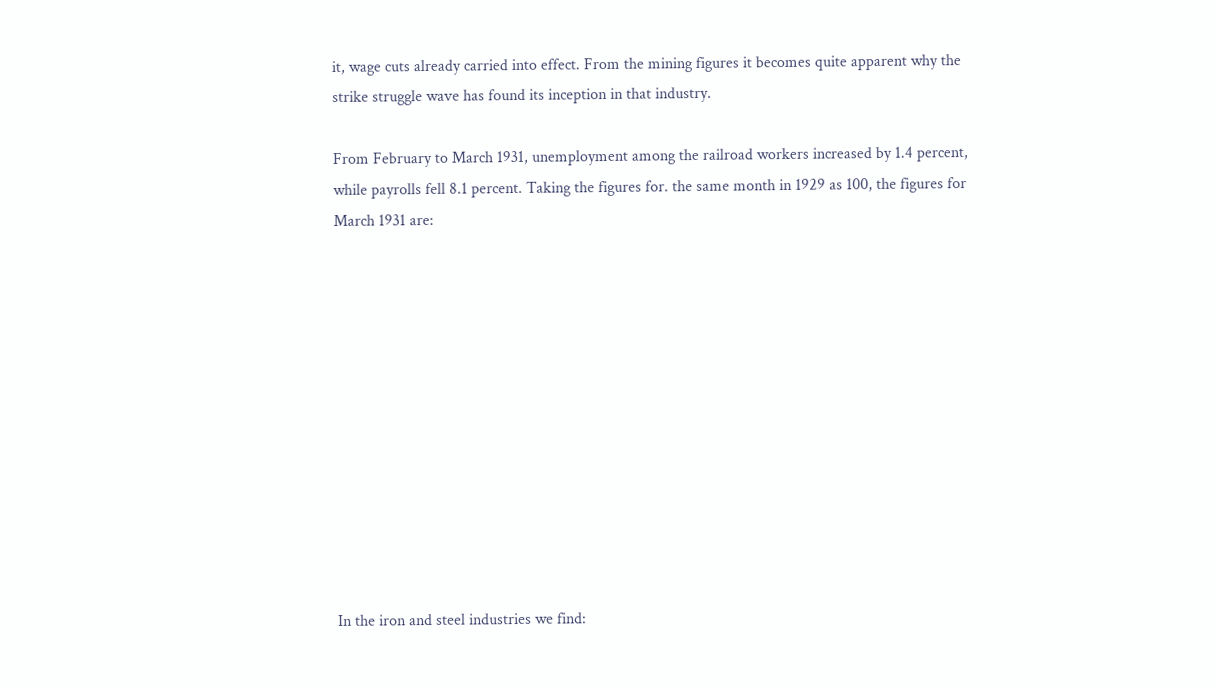it, wage cuts already carried into effect. From the mining figures it becomes quite apparent why the strike struggle wave has found its inception in that industry.

From February to March 1931, unemployment among the railroad workers increased by 1.4 percent, while payrolls fell 8.1 percent. Taking the figures for. the same month in 1929 as 100, the figures for March 1931 are:












In the iron and steel industries we find: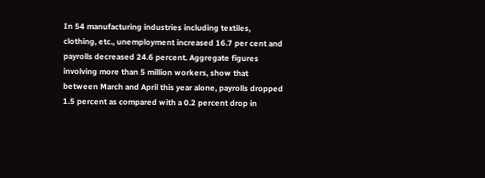In 54 manufacturing industries including textiles, clothing, etc., unemployment increased 16.7 per cent and payrolls decreased 24.6 percent. Aggregate figures involving more than 5 million workers, show that between March and April this year alone, payrolls dropped 1.5 percent as compared with a 0.2 percent drop in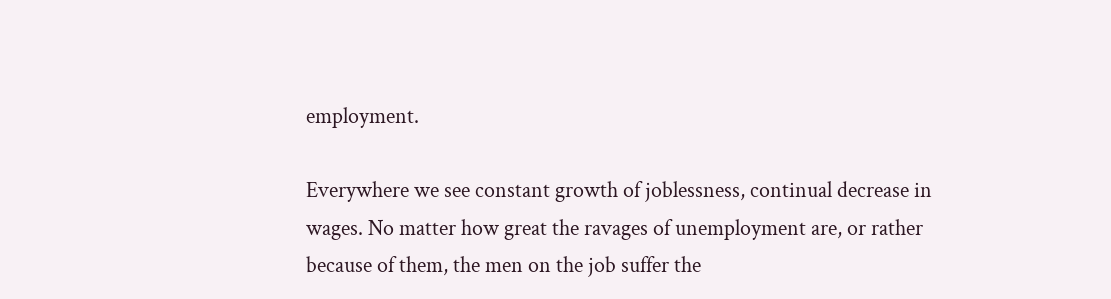employment.

Everywhere we see constant growth of joblessness, continual decrease in wages. No matter how great the ravages of unemployment are, or rather because of them, the men on the job suffer the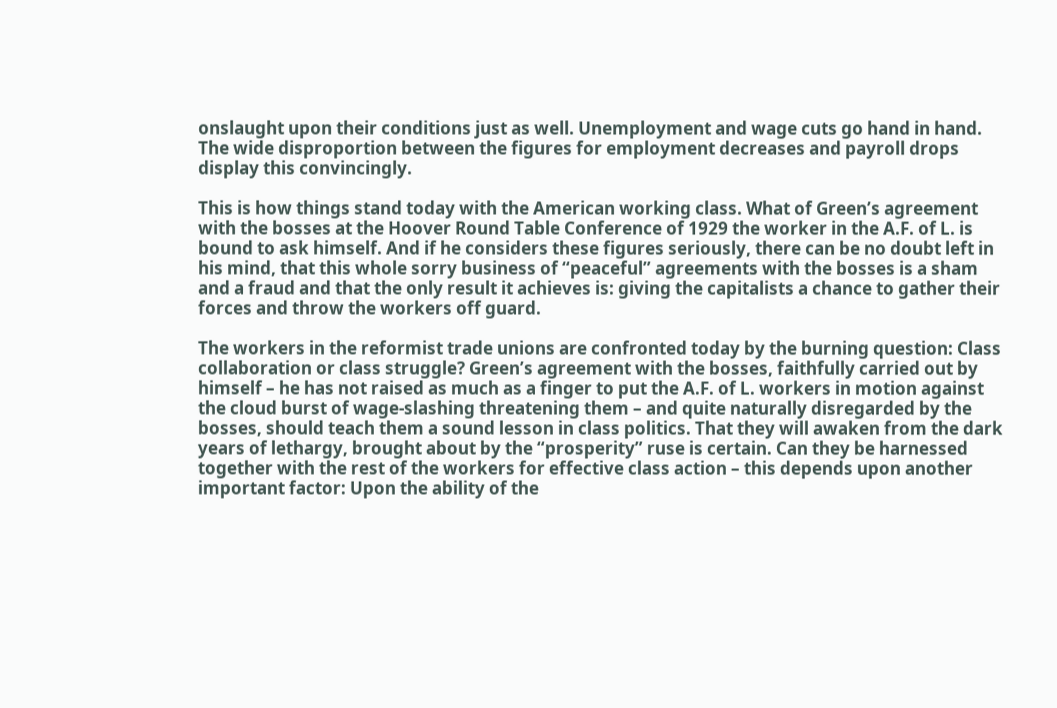onslaught upon their conditions just as well. Unemployment and wage cuts go hand in hand. The wide disproportion between the figures for employment decreases and payroll drops display this convincingly.

This is how things stand today with the American working class. What of Green’s agreement with the bosses at the Hoover Round Table Conference of 1929 the worker in the A.F. of L. is bound to ask himself. And if he considers these figures seriously, there can be no doubt left in his mind, that this whole sorry business of “peaceful” agreements with the bosses is a sham and a fraud and that the only result it achieves is: giving the capitalists a chance to gather their forces and throw the workers off guard.

The workers in the reformist trade unions are confronted today by the burning question: Class collaboration or class struggle? Green’s agreement with the bosses, faithfully carried out by himself – he has not raised as much as a finger to put the A.F. of L. workers in motion against the cloud burst of wage-slashing threatening them – and quite naturally disregarded by the bosses, should teach them a sound lesson in class politics. That they will awaken from the dark years of lethargy, brought about by the “prosperity” ruse is certain. Can they be harnessed together with the rest of the workers for effective class action – this depends upon another important factor: Upon the ability of the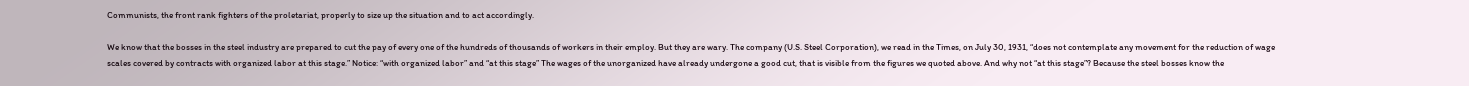Communists, the front rank fighters of the proletariat, properly to size up the situation and to act accordingly.

We know that the bosses in the steel industry are prepared to cut the pay of every one of the hundreds of thousands of workers in their employ. But they are wary. The company (U.S. Steel Corporation), we read in the Times, on July 30, 1931, “does not contemplate any movement for the reduction of wage scales covered by contracts with organized labor at this stage.” Notice: “with organized labor” and “at this stage” The wages of the unorganized have already undergone a good cut, that is visible from the figures we quoted above. And why not “at this stage”? Because the steel bosses know the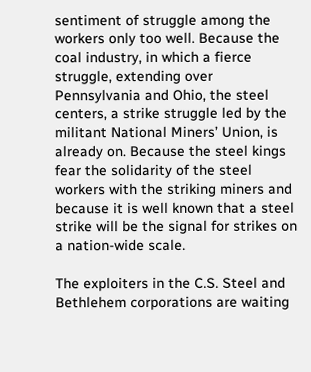sentiment of struggle among the workers only too well. Because the coal industry, in which a fierce struggle, extending over Pennsylvania and Ohio, the steel centers, a strike struggle led by the militant National Miners’ Union, is already on. Because the steel kings fear the solidarity of the steel workers with the striking miners and because it is well known that a steel strike will be the signal for strikes on a nation-wide scale.

The exploiters in the C.S. Steel and Bethlehem corporations are waiting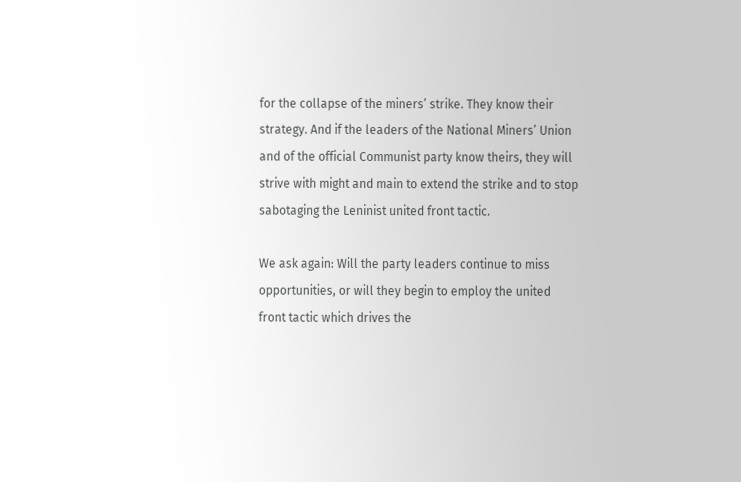for the collapse of the miners’ strike. They know their strategy. And if the leaders of the National Miners’ Union and of the official Communist party know theirs, they will strive with might and main to extend the strike and to stop sabotaging the Leninist united front tactic.

We ask again: Will the party leaders continue to miss opportunities, or will they begin to employ the united front tactic which drives the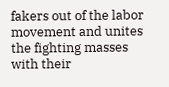fakers out of the labor movement and unites the fighting masses with their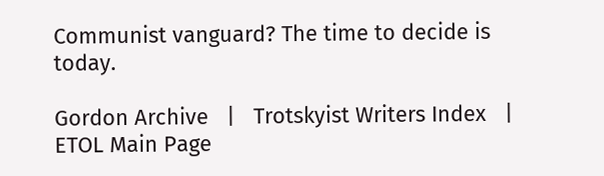Communist vanguard? The time to decide is today.

Gordon Archive   |   Trotskyist Writers Index   |   ETOL Main Page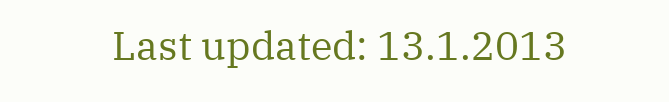Last updated: 13.1.2013